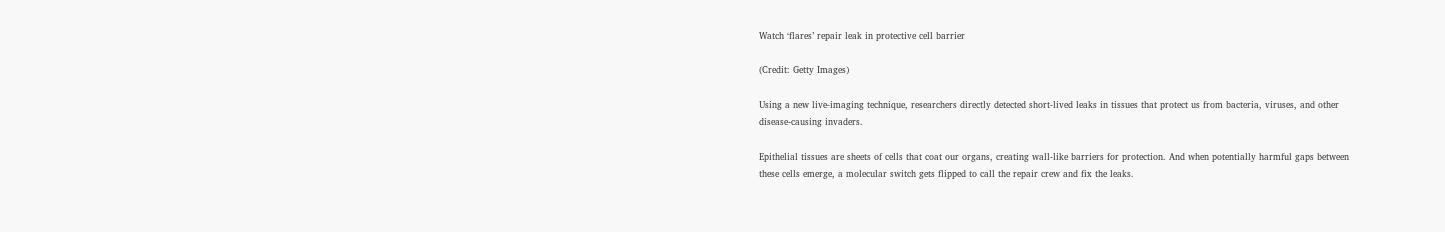Watch ‘flares’ repair leak in protective cell barrier

(Credit: Getty Images)

Using a new live-imaging technique, researchers directly detected short-lived leaks in tissues that protect us from bacteria, viruses, and other disease-causing invaders.

Epithelial tissues are sheets of cells that coat our organs, creating wall-like barriers for protection. And when potentially harmful gaps between these cells emerge, a molecular switch gets flipped to call the repair crew and fix the leaks.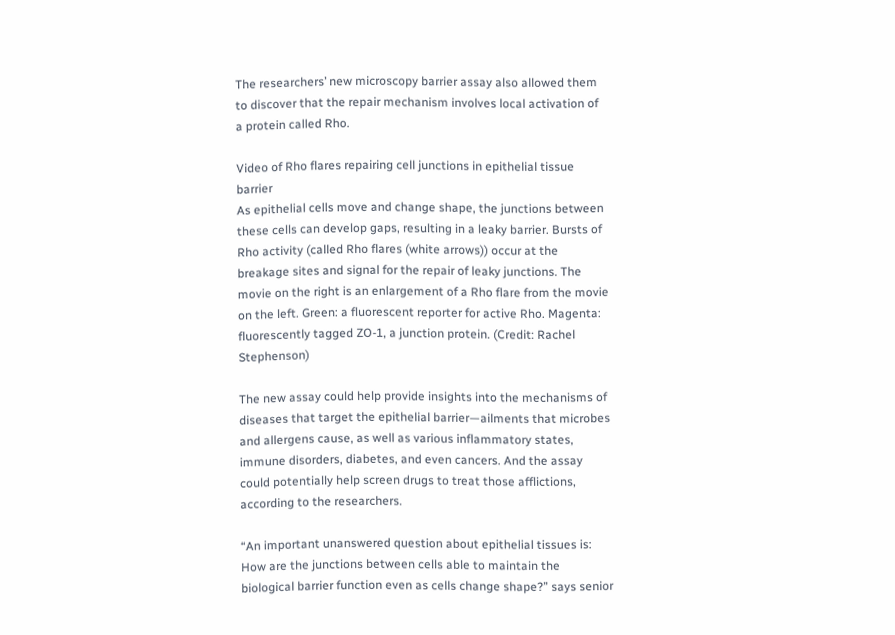The researchers’ new microscopy barrier assay also allowed them to discover that the repair mechanism involves local activation of a protein called Rho.

Video of Rho flares repairing cell junctions in epithelial tissue barrier
As epithelial cells move and change shape, the junctions between these cells can develop gaps, resulting in a leaky barrier. Bursts of Rho activity (called Rho flares (white arrows)) occur at the breakage sites and signal for the repair of leaky junctions. The movie on the right is an enlargement of a Rho flare from the movie on the left. Green: a fluorescent reporter for active Rho. Magenta: fluorescently tagged ZO-1, a junction protein. (Credit: Rachel Stephenson)

The new assay could help provide insights into the mechanisms of diseases that target the epithelial barrier—ailments that microbes and allergens cause, as well as various inflammatory states, immune disorders, diabetes, and even cancers. And the assay could potentially help screen drugs to treat those afflictions, according to the researchers.

“An important unanswered question about epithelial tissues is: How are the junctions between cells able to maintain the biological barrier function even as cells change shape?” says senior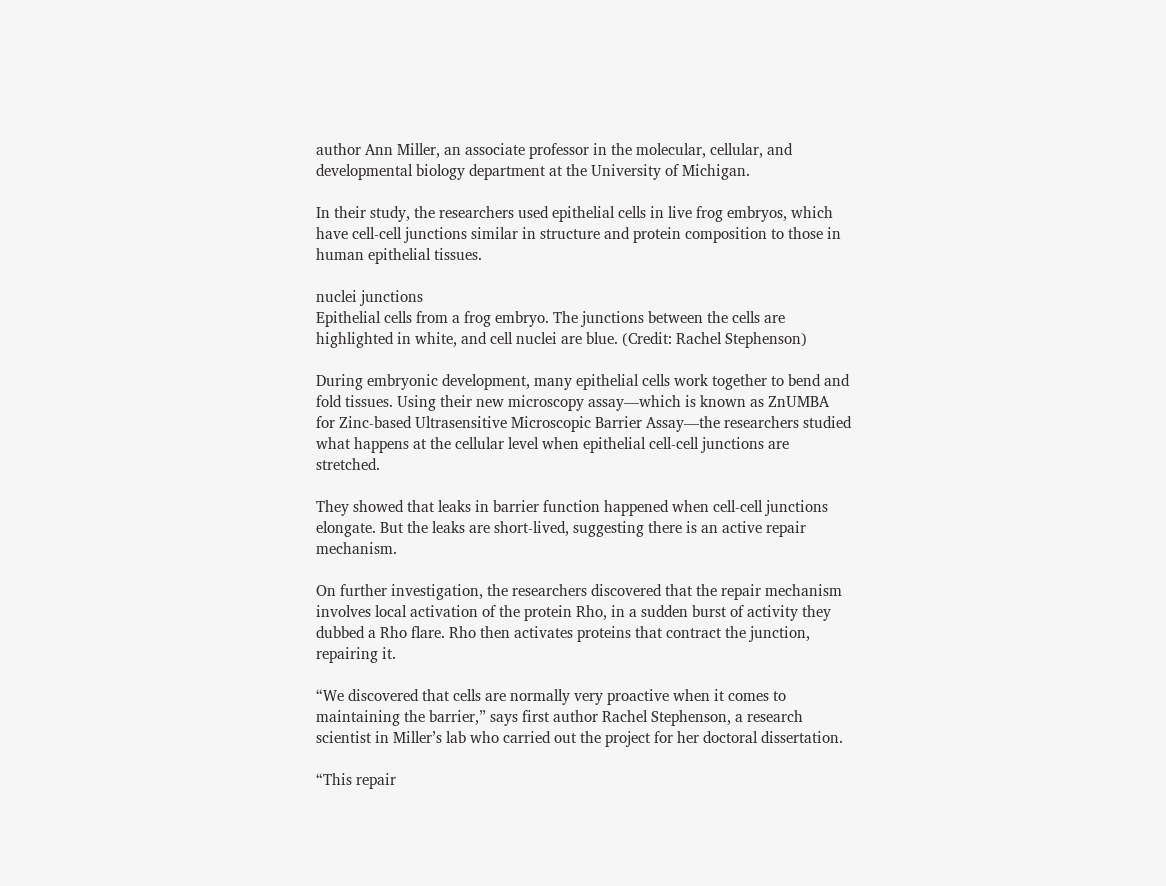author Ann Miller, an associate professor in the molecular, cellular, and developmental biology department at the University of Michigan.

In their study, the researchers used epithelial cells in live frog embryos, which have cell-cell junctions similar in structure and protein composition to those in human epithelial tissues.

nuclei junctions
Epithelial cells from a frog embryo. The junctions between the cells are highlighted in white, and cell nuclei are blue. (Credit: Rachel Stephenson)

During embryonic development, many epithelial cells work together to bend and fold tissues. Using their new microscopy assay—which is known as ZnUMBA for Zinc-based Ultrasensitive Microscopic Barrier Assay—the researchers studied what happens at the cellular level when epithelial cell-cell junctions are stretched.

They showed that leaks in barrier function happened when cell-cell junctions elongate. But the leaks are short-lived, suggesting there is an active repair mechanism.

On further investigation, the researchers discovered that the repair mechanism involves local activation of the protein Rho, in a sudden burst of activity they dubbed a Rho flare. Rho then activates proteins that contract the junction, repairing it.

“We discovered that cells are normally very proactive when it comes to maintaining the barrier,” says first author Rachel Stephenson, a research scientist in Miller’s lab who carried out the project for her doctoral dissertation.

“This repair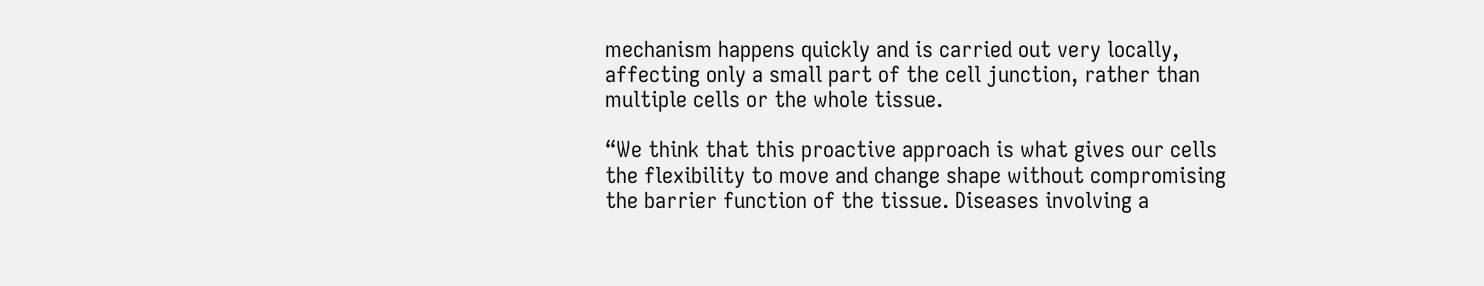mechanism happens quickly and is carried out very locally, affecting only a small part of the cell junction, rather than multiple cells or the whole tissue.

“We think that this proactive approach is what gives our cells the flexibility to move and change shape without compromising the barrier function of the tissue. Diseases involving a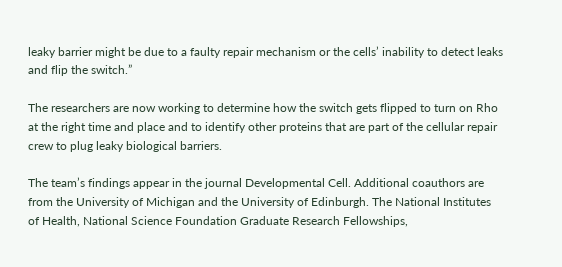leaky barrier might be due to a faulty repair mechanism or the cells’ inability to detect leaks and flip the switch.”

The researchers are now working to determine how the switch gets flipped to turn on Rho at the right time and place and to identify other proteins that are part of the cellular repair crew to plug leaky biological barriers.

The team’s findings appear in the journal Developmental Cell. Additional coauthors are from the University of Michigan and the University of Edinburgh. The National Institutes of Health, National Science Foundation Graduate Research Fellowships,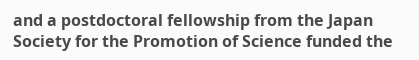and a postdoctoral fellowship from the Japan Society for the Promotion of Science funded the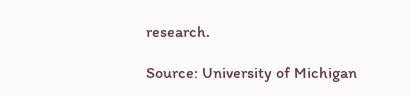research.

Source: University of Michigan